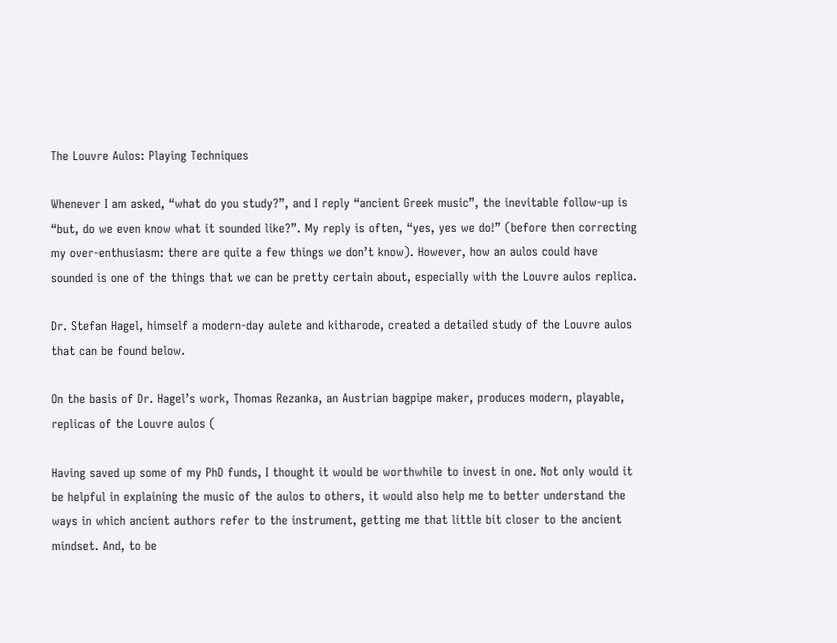The Louvre Aulos: Playing Techniques

Whenever I am asked, “what do you study?”, and I reply “ancient Greek music”, the inevitable follow-up is “but, do we even know what it sounded like?”. My reply is often, “yes, yes we do!” (before then correcting my over-enthusiasm: there are quite a few things we don’t know). However, how an aulos could have sounded is one of the things that we can be pretty certain about, especially with the Louvre aulos replica.

Dr. Stefan Hagel, himself a modern-day aulete and kitharode, created a detailed study of the Louvre aulos that can be found below.

On the basis of Dr. Hagel’s work, Thomas Rezanka, an Austrian bagpipe maker, produces modern, playable, replicas of the Louvre aulos (

Having saved up some of my PhD funds, I thought it would be worthwhile to invest in one. Not only would it be helpful in explaining the music of the aulos to others, it would also help me to better understand the ways in which ancient authors refer to the instrument, getting me that little bit closer to the ancient mindset. And, to be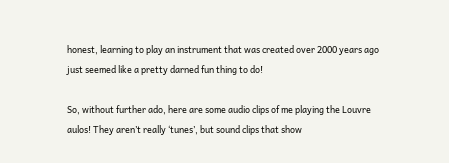honest, learning to play an instrument that was created over 2000 years ago just seemed like a pretty darned fun thing to do!

So, without further ado, here are some audio clips of me playing the Louvre aulos! They aren’t really ‘tunes’, but sound clips that show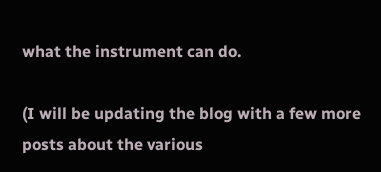what the instrument can do.

(I will be updating the blog with a few more posts about the various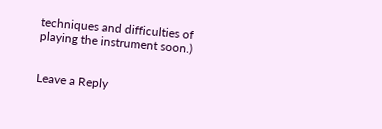techniques and difficulties of playing the instrument soon.)


Leave a Reply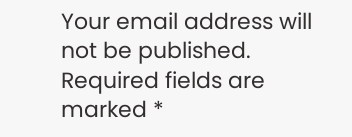Your email address will not be published. Required fields are marked *